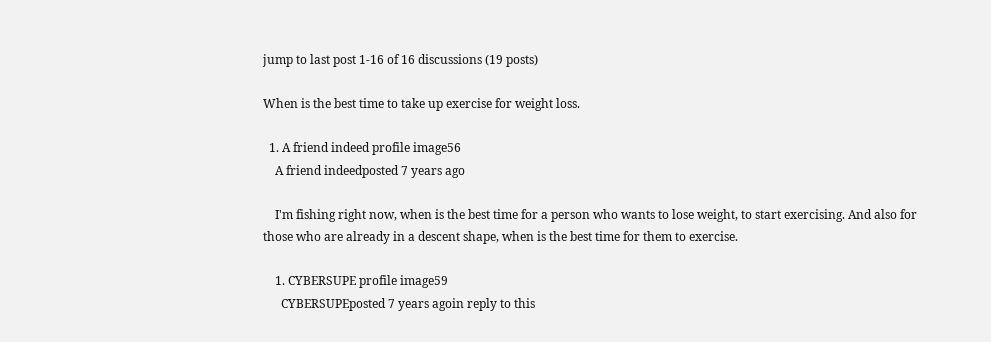jump to last post 1-16 of 16 discussions (19 posts)

When is the best time to take up exercise for weight loss.

  1. A friend indeed profile image56
    A friend indeedposted 7 years ago

    I'm fishing right now, when is the best time for a person who wants to lose weight, to start exercising. And also for those who are already in a descent shape, when is the best time for them to exercise.

    1. CYBERSUPE profile image59
      CYBERSUPEposted 7 years agoin reply to this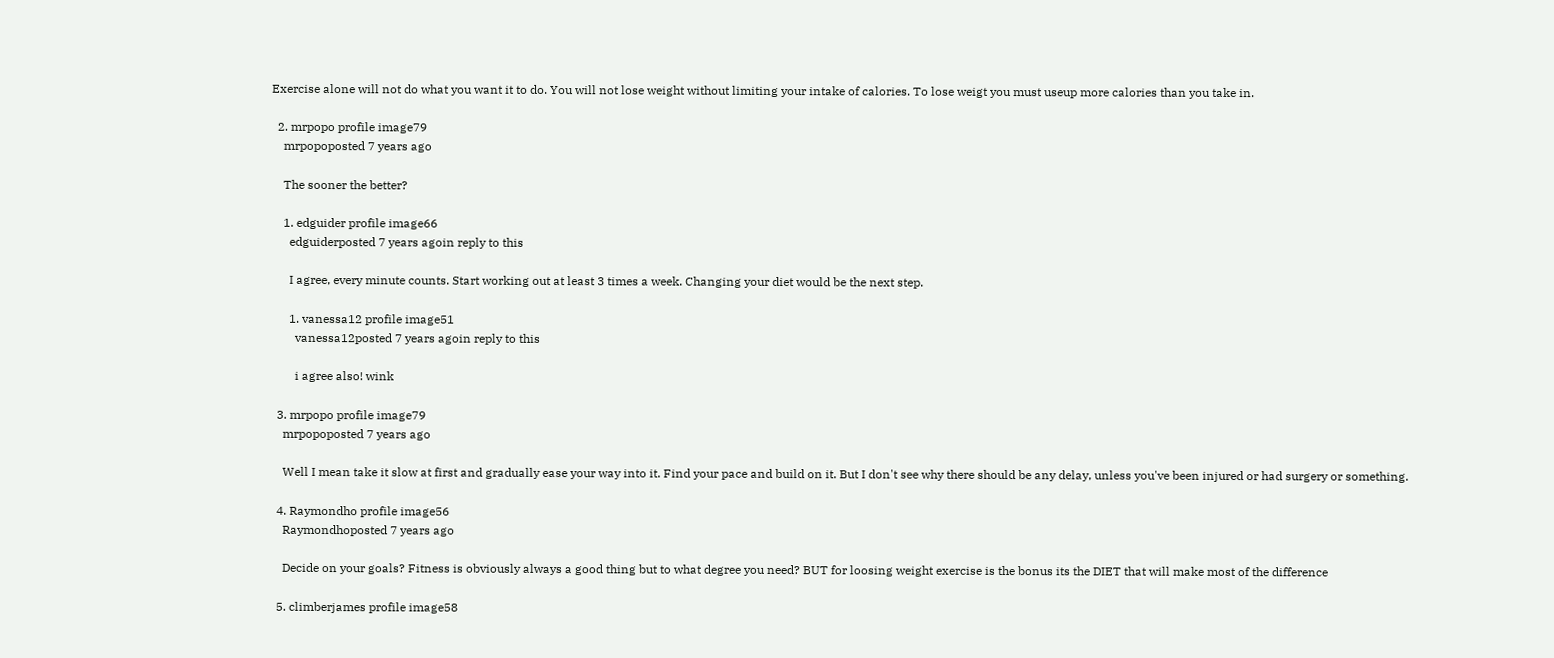Exercise alone will not do what you want it to do. You will not lose weight without limiting your intake of calories. To lose weigt you must useup more calories than you take in.

  2. mrpopo profile image79
    mrpopoposted 7 years ago

    The sooner the better?

    1. edguider profile image66
      edguiderposted 7 years agoin reply to this

      I agree, every minute counts. Start working out at least 3 times a week. Changing your diet would be the next step.

      1. vanessa12 profile image51
        vanessa12posted 7 years agoin reply to this

        i agree also! wink

  3. mrpopo profile image79
    mrpopoposted 7 years ago

    Well I mean take it slow at first and gradually ease your way into it. Find your pace and build on it. But I don't see why there should be any delay, unless you've been injured or had surgery or something.

  4. Raymondho profile image56
    Raymondhoposted 7 years ago

    Decide on your goals? Fitness is obviously always a good thing but to what degree you need? BUT for loosing weight exercise is the bonus its the DIET that will make most of the difference

  5. climberjames profile image58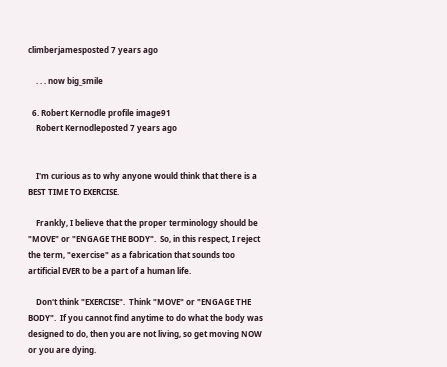climberjamesposted 7 years ago

    . . . now big_smile

  6. Robert Kernodle profile image91
    Robert Kernodleposted 7 years ago


    I'm curious as to why anyone would think that there is a BEST TIME TO EXERCISE.

    Frankly, I believe that the proper terminology should be "MOVE" or "ENGAGE THE BODY".  So, in this respect, I reject the term, "exercise" as a fabrication that sounds too artificial EVER to be a part of a human life.

    Don't think "EXERCISE".  Think "MOVE" or "ENGAGE THE BODY".  If you cannot find anytime to do what the body was designed to do, then you are not living, so get moving NOW or you are dying.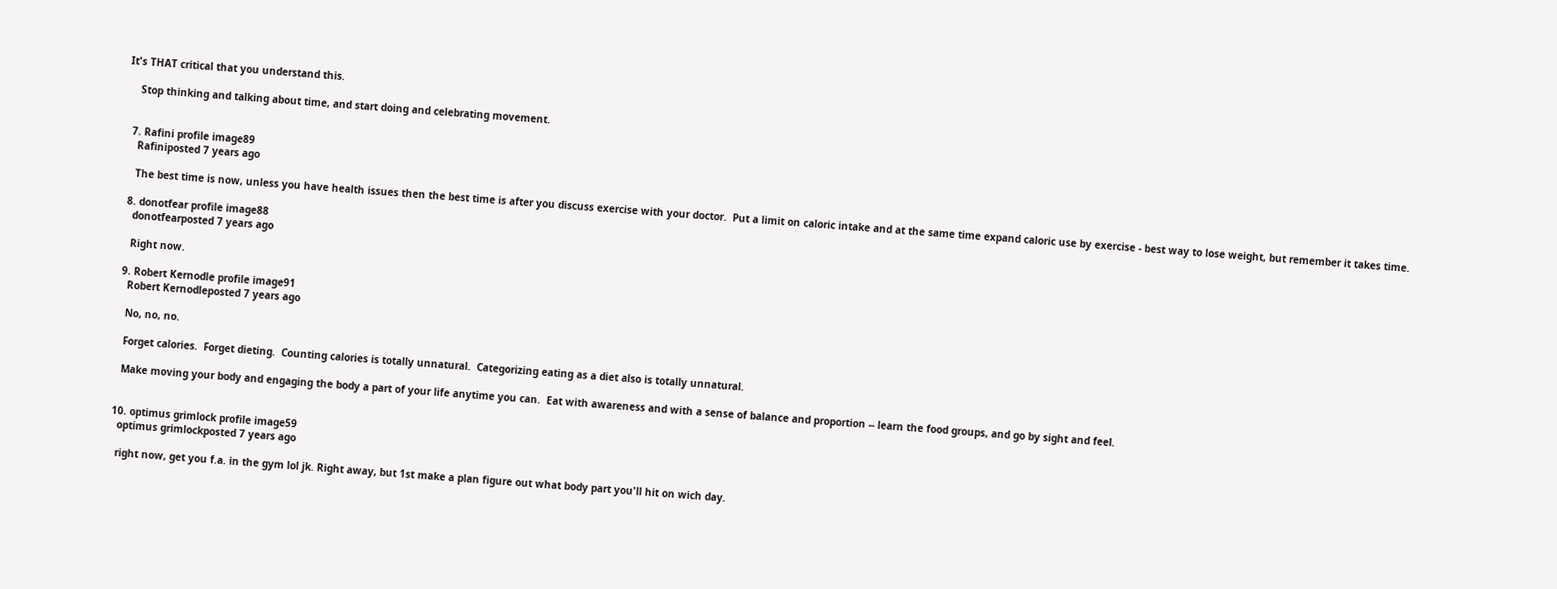It's THAT critical that you understand this.

    Stop thinking and talking about time, and start doing and celebrating movement.


  7. Rafini profile image89
    Rafiniposted 7 years ago

    The best time is now, unless you have health issues then the best time is after you discuss exercise with your doctor.  Put a limit on caloric intake and at the same time expand caloric use by exercise - best way to lose weight, but remember it takes time.

  8. donotfear profile image88
    donotfearposted 7 years ago

    Right now.

  9. Robert Kernodle profile image91
    Robert Kernodleposted 7 years ago

    No, no, no.

    Forget calories.  Forget dieting.  Counting calories is totally unnatural.  Categorizing eating as a diet also is totally unnatural.

    Make moving your body and engaging the body a part of your life anytime you can.  Eat with awareness and with a sense of balance and proportion -- learn the food groups, and go by sight and feel.


  10. optimus grimlock profile image59
    optimus grimlockposted 7 years ago

    right now, get you f.a. in the gym lol jk. Right away, but 1st make a plan figure out what body part you'll hit on wich day.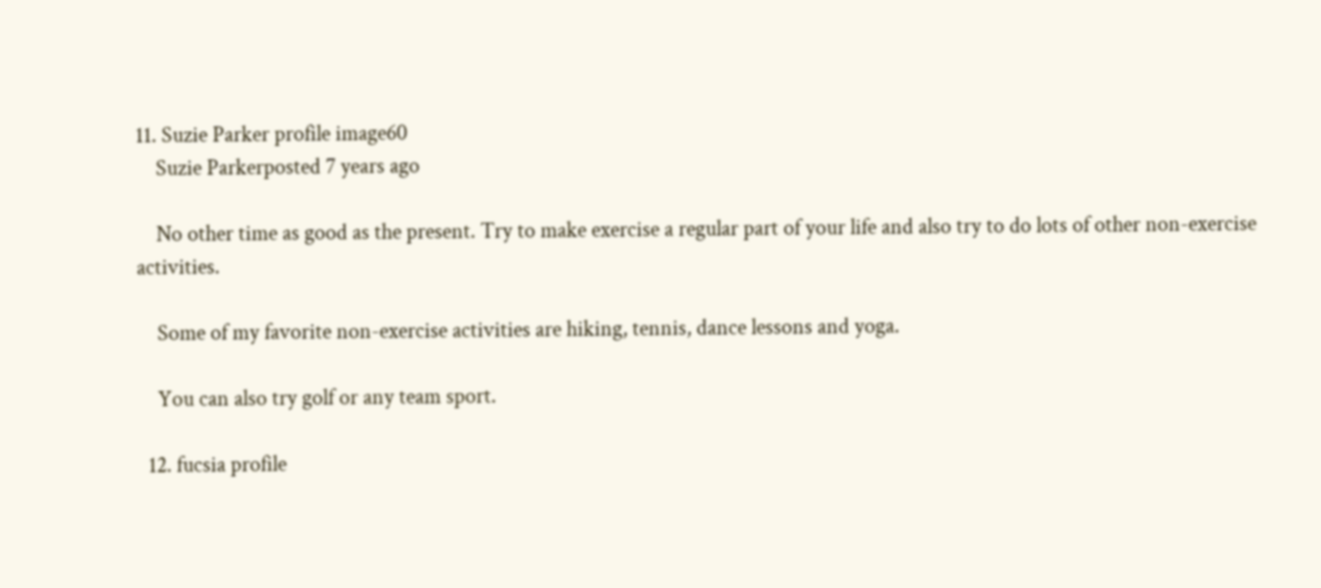11. Suzie Parker profile image60
    Suzie Parkerposted 7 years ago

    No other time as good as the present. Try to make exercise a regular part of your life and also try to do lots of other non-exercise activities.

    Some of my favorite non-exercise activities are hiking, tennis, dance lessons and yoga.

    You can also try golf or any team sport.

  12. fucsia profile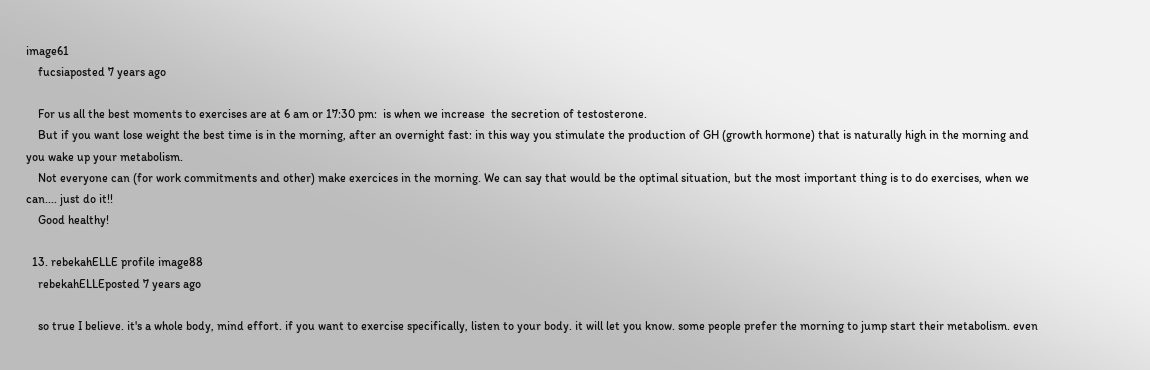image61
    fucsiaposted 7 years ago

    For us all the best moments to exercises are at 6 am or 17:30 pm:  is when we increase  the secretion of testosterone.
    But if you want lose weight the best time is in the morning, after an overnight fast: in this way you stimulate the production of GH (growth hormone) that is naturally high in the morning and you wake up your metabolism.
    Not everyone can (for work commitments and other) make exercices in the morning. We can say that would be the optimal situation, but the most important thing is to do exercises, when we can.... just do it!!
    Good healthy!

  13. rebekahELLE profile image88
    rebekahELLEposted 7 years ago

    so true I believe. it's a whole body, mind effort. if you want to exercise specifically, listen to your body. it will let you know. some people prefer the morning to jump start their metabolism. even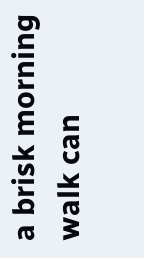a brisk morning walk can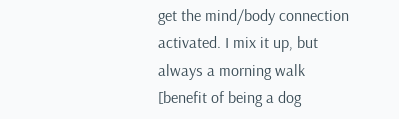get the mind/body connection activated. I mix it up, but always a morning walk [benefit of being a dog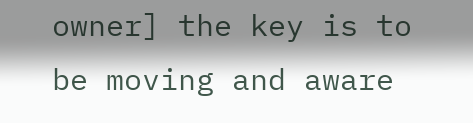owner] the key is to be moving and aware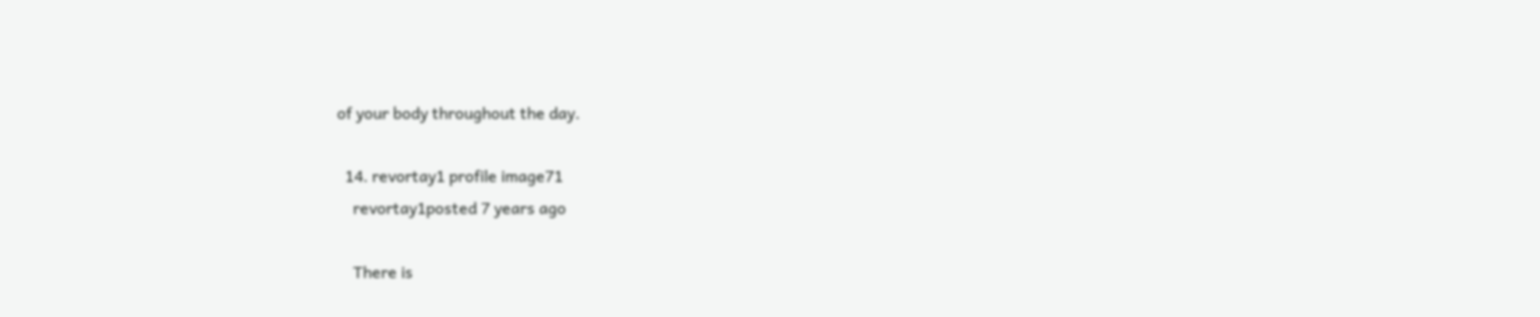of your body throughout the day.

  14. revortay1 profile image71
    revortay1posted 7 years ago

    There is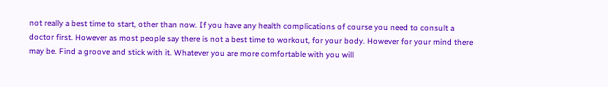not really a best time to start, other than now. If you have any health complications of course you need to consult a doctor first. However as most people say there is not a best time to workout, for your body. However for your mind there may be. Find a groove and stick with it. Whatever you are more comfortable with you will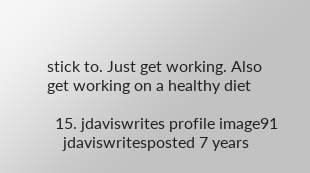stick to. Just get working. Also get working on a healthy diet

  15. jdaviswrites profile image91
    jdaviswritesposted 7 years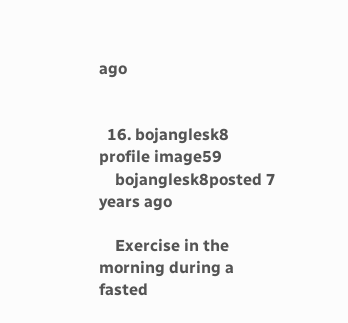ago


  16. bojanglesk8 profile image59
    bojanglesk8posted 7 years ago

    Exercise in the morning during a fasted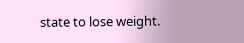state to lose weight.